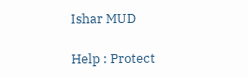Ishar MUD

Help : Protect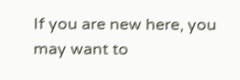If you are new here, you may want to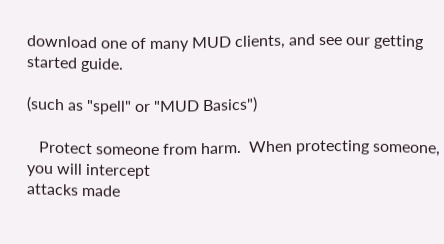download one of many MUD clients, and see our getting started guide.

(such as "spell" or "MUD Basics")

   Protect someone from harm.  When protecting someone, you will intercept
attacks made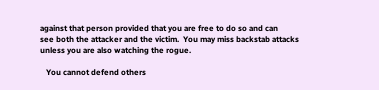against that person provided that you are free to do so and can
see both the attacker and the victim.  You may miss backstab attacks
unless you are also watching the rogue.

   You cannot defend others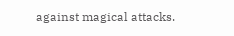against magical attacks.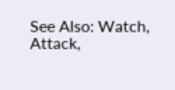See Also: Watch, Attack,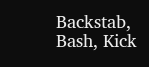Backstab, Bash, Kick